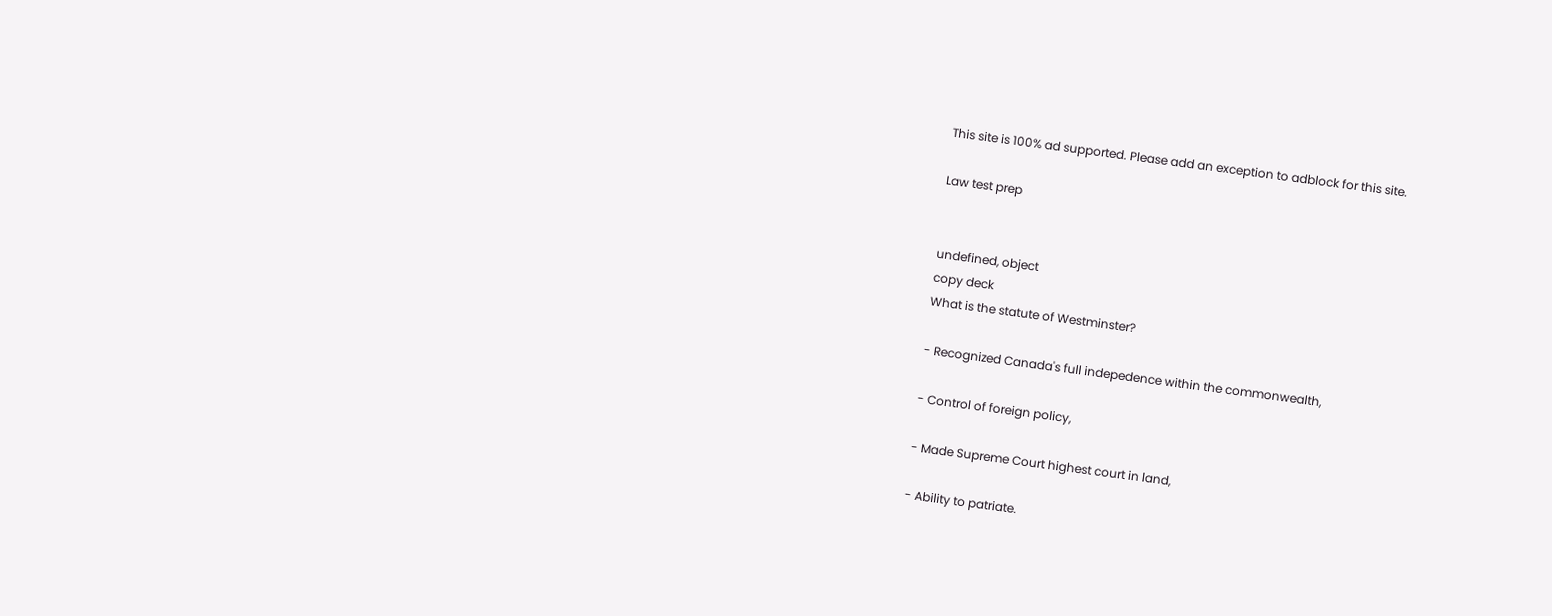This site is 100% ad supported. Please add an exception to adblock for this site.

Law test prep


undefined, object
copy deck
What is the statute of Westminster?

- Recognized Canada's full indepedence within the commonwealth,

- Control of foreign policy,

- Made Supreme Court highest court in land,

- Ability to patriate.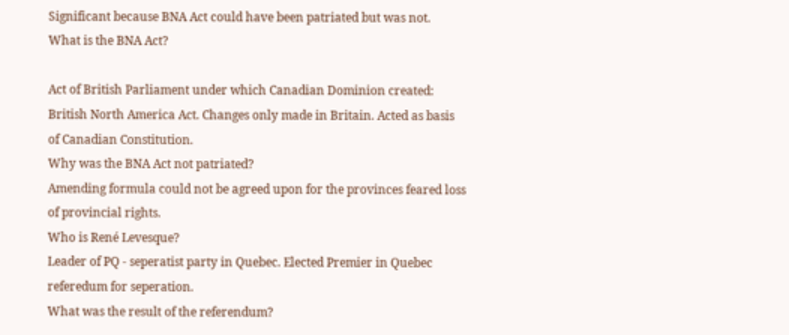Significant because BNA Act could have been patriated but was not.
What is the BNA Act?

Act of British Parliament under which Canadian Dominion created: British North America Act. Changes only made in Britain. Acted as basis of Canadian Constitution.
Why was the BNA Act not patriated?
Amending formula could not be agreed upon for the provinces feared loss of provincial rights.
Who is René Levesque?
Leader of PQ - seperatist party in Quebec. Elected Premier in Quebec referedum for seperation.
What was the result of the referendum?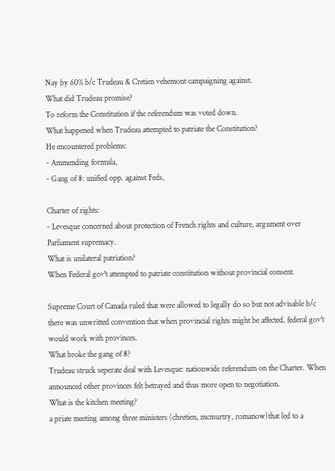Nay by 60% b/c Trudeau & Cretien vehemont campaigning against.
What did Trudeau promise?
To reform the Constitution if the referendum was voted down.
What happened when Trudeau attempted to patriate the Constitution?
He encountered problems:
- Ammending formula,
- Gang of 8: unified opp. against Feds,

Charter of rights:
- Levesque concerned about protection of French rights and culture, argument over Parliament supremacy.
What is unilateral patriation?
When Federal gov't attempted to patriate constitution without provincial consent.

Supreme Court of Canada ruled that were allowed to legally do so but not advisable b/c there was unwritted convention that when provincial rights might be affected, federal gov't would work with provinces.
What broke the gang of 8?
Trudeau struck seperate deal with Levesque: nationwide referendum on the Charter. When announced other provinces felt betrayed and thus more open to negotiation.
What is the kitchen meeting?
a priate meeting among three ministers (chretien, mcmurtry, romanow)that led to a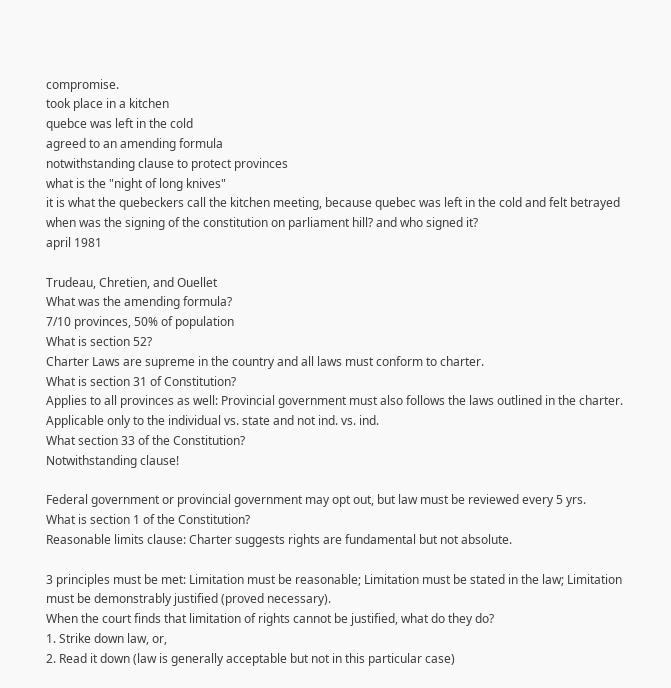compromise.
took place in a kitchen
quebce was left in the cold
agreed to an amending formula
notwithstanding clause to protect provinces
what is the "night of long knives"
it is what the quebeckers call the kitchen meeting, because quebec was left in the cold and felt betrayed
when was the signing of the constitution on parliament hill? and who signed it?
april 1981

Trudeau, Chretien, and Ouellet
What was the amending formula?
7/10 provinces, 50% of population
What is section 52?
Charter Laws are supreme in the country and all laws must conform to charter.
What is section 31 of Constitution?
Applies to all provinces as well: Provincial government must also follows the laws outlined in the charter. Applicable only to the individual vs. state and not ind. vs. ind.
What section 33 of the Constitution?
Notwithstanding clause!

Federal government or provincial government may opt out, but law must be reviewed every 5 yrs.
What is section 1 of the Constitution?
Reasonable limits clause: Charter suggests rights are fundamental but not absolute.

3 principles must be met: Limitation must be reasonable; Limitation must be stated in the law; Limitation must be demonstrably justified (proved necessary).
When the court finds that limitation of rights cannot be justified, what do they do?
1. Strike down law, or,
2. Read it down (law is generally acceptable but not in this particular case)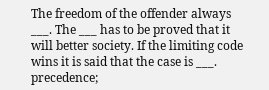The freedom of the offender always ___. The ___ has to be proved that it will better society. If the limiting code wins it is said that the case is ___.
precedence;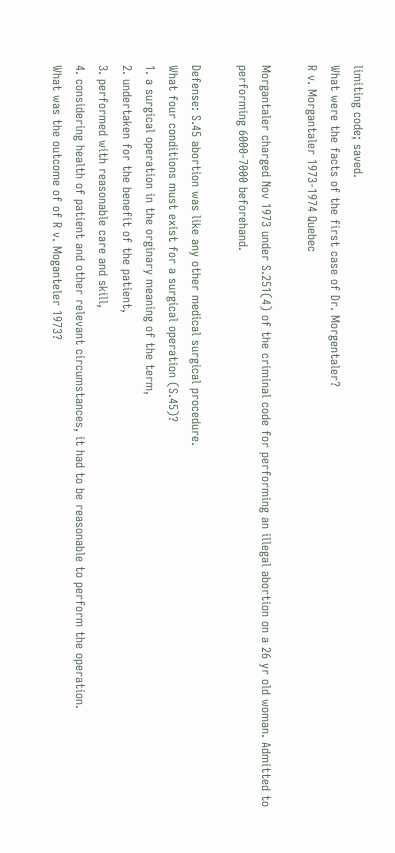limiting code; saved.
What were the facts of the first case of Dr. Morgentaler?
R v. Morgantaler 1973-1974 Quebec

Morgantaler charged Nov 1973 under S.251(4) of the criminal code for performing an illegal abortion on a 26 yr old woman. Admitted to performing 6000-7000 beforehand.

Defense: S.45 abortion was like any other medical surgical procedure.
What four conditions must exist for a surgical operation (S.45)?
1. a surgical operation in the orginary meaning of the term,
2. undertaken for the benefit of the patient,
3. performed with reasonable care and skill,
4. considering health of patient and other relevant circumstances, it had to be reasonable to perform the operation.
What was the outcome of of R v. Moganteler 1973?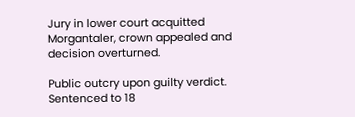Jury in lower court acquitted Morgantaler, crown appealed and decision overturned.

Public outcry upon guilty verdict. Sentenced to 18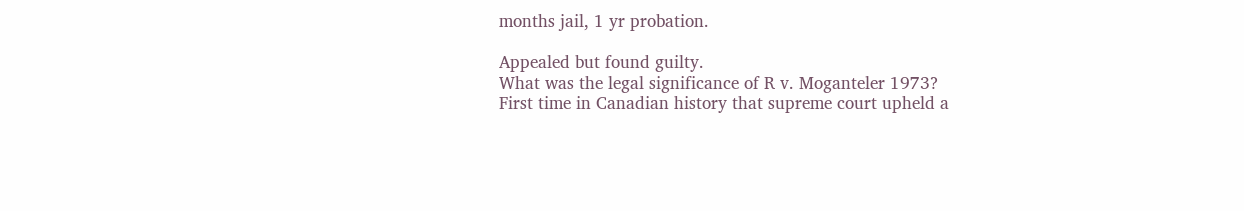months jail, 1 yr probation.

Appealed but found guilty.
What was the legal significance of R v. Moganteler 1973?
First time in Canadian history that supreme court upheld a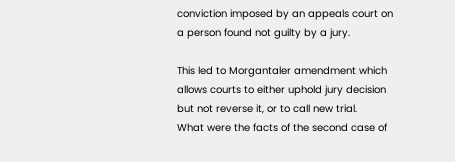conviction imposed by an appeals court on a person found not guilty by a jury.

This led to Morgantaler amendment which allows courts to either uphold jury decision but not reverse it, or to call new trial.
What were the facts of the second case of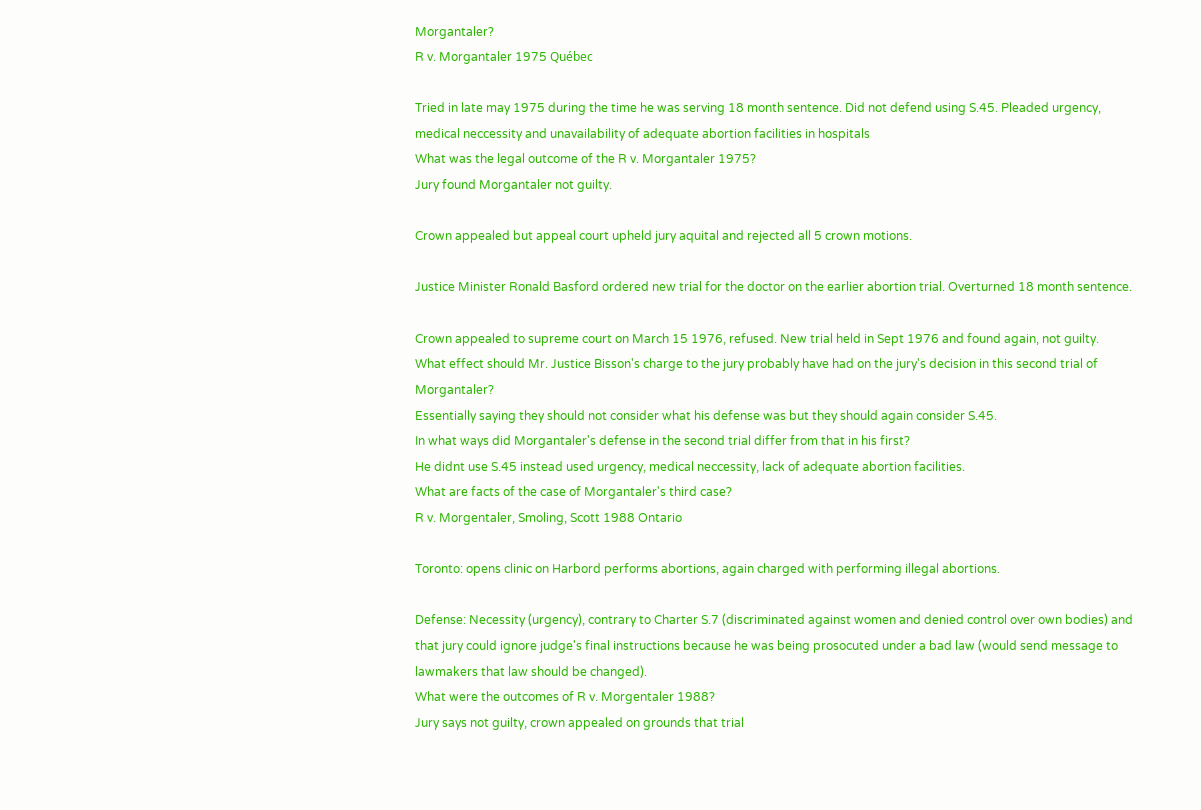Morgantaler?
R v. Morgantaler 1975 Québec

Tried in late may 1975 during the time he was serving 18 month sentence. Did not defend using S.45. Pleaded urgency, medical neccessity and unavailability of adequate abortion facilities in hospitals
What was the legal outcome of the R v. Morgantaler 1975?
Jury found Morgantaler not guilty.

Crown appealed but appeal court upheld jury aquital and rejected all 5 crown motions.

Justice Minister Ronald Basford ordered new trial for the doctor on the earlier abortion trial. Overturned 18 month sentence.

Crown appealed to supreme court on March 15 1976, refused. New trial held in Sept 1976 and found again, not guilty.
What effect should Mr. Justice Bisson's charge to the jury probably have had on the jury's decision in this second trial of Morgantaler?
Essentially saying they should not consider what his defense was but they should again consider S.45.
In what ways did Morgantaler's defense in the second trial differ from that in his first?
He didnt use S.45 instead used urgency, medical neccessity, lack of adequate abortion facilities.
What are facts of the case of Morgantaler's third case?
R v. Morgentaler, Smoling, Scott 1988 Ontario

Toronto: opens clinic on Harbord performs abortions, again charged with performing illegal abortions.

Defense: Necessity (urgency), contrary to Charter S.7 (discriminated against women and denied control over own bodies) and that jury could ignore judge's final instructions because he was being prosocuted under a bad law (would send message to lawmakers that law should be changed).
What were the outcomes of R v. Morgentaler 1988?
Jury says not guilty, crown appealed on grounds that trial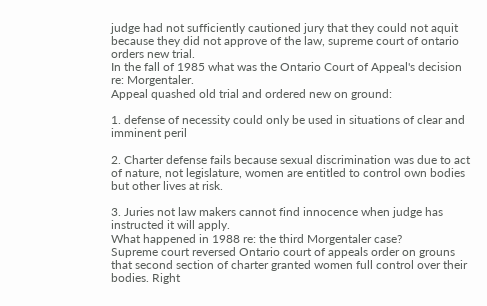judge had not sufficiently cautioned jury that they could not aquit because they did not approve of the law, supreme court of ontario orders new trial.
In the fall of 1985 what was the Ontario Court of Appeal's decision re: Morgentaler.
Appeal quashed old trial and ordered new on ground:

1. defense of necessity could only be used in situations of clear and imminent peril

2. Charter defense fails because sexual discrimination was due to act of nature, not legislature, women are entitled to control own bodies but other lives at risk.

3. Juries not law makers cannot find innocence when judge has instructed it will apply.
What happened in 1988 re: the third Morgentaler case?
Supreme court reversed Ontario court of appeals order on grouns that second section of charter granted women full control over their bodies. Right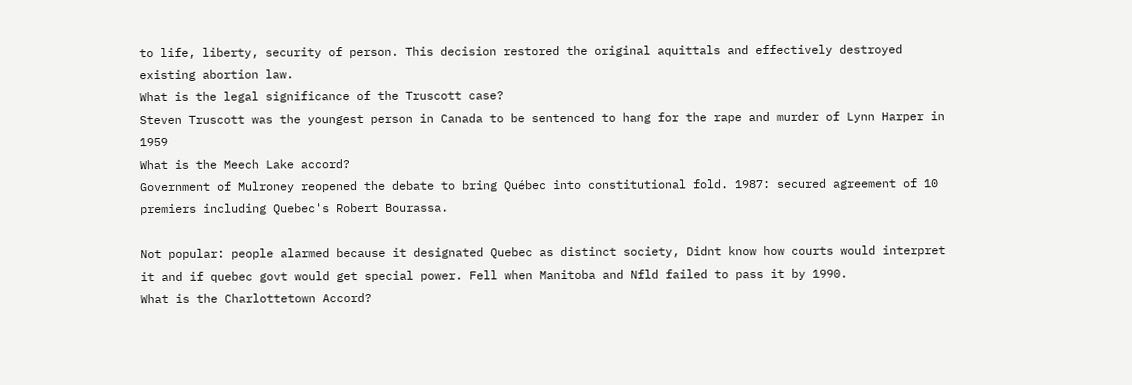to life, liberty, security of person. This decision restored the original aquittals and effectively destroyed existing abortion law.
What is the legal significance of the Truscott case?
Steven Truscott was the youngest person in Canada to be sentenced to hang for the rape and murder of Lynn Harper in 1959
What is the Meech Lake accord?
Government of Mulroney reopened the debate to bring Québec into constitutional fold. 1987: secured agreement of 10 premiers including Quebec's Robert Bourassa.

Not popular: people alarmed because it designated Quebec as distinct society, Didnt know how courts would interpret it and if quebec govt would get special power. Fell when Manitoba and Nfld failed to pass it by 1990.
What is the Charlottetown Accord?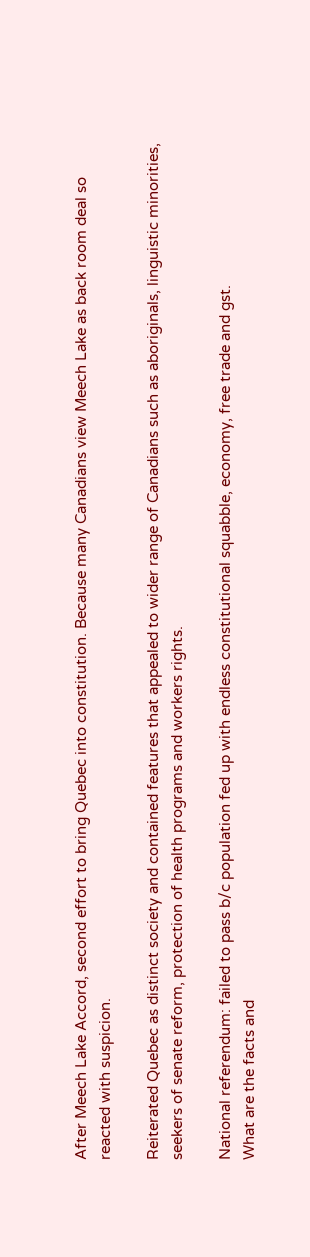After Meech Lake Accord, second effort to bring Quebec into constitution. Because many Canadians view Meech Lake as back room deal so reacted with suspicion.

Reiterated Quebec as distinct society and contained features that appealed to wider range of Canadians such as aboriginals, linguistic minorities, seekers of senate reform, protection of health programs and workers rights.

National referendum: failed to pass b/c population fed up with endless constitutional squabble, economy, free trade and gst.
What are the facts and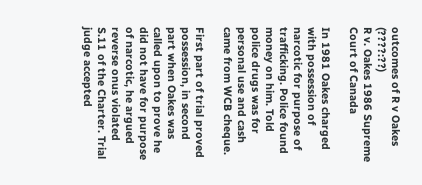outcomes of R v Oakes (????:??)
R v. Oakes 1986 Supreme Court of Canada

In 1981 Oakes charged with possession of narcotic for purpose of trafficking. Police found money on him. Told police drugs was for personal use and cash came from WCB cheque.

First part of trial proved possession, in second part when Oakes was called upon to prove he did not have for purpose of narcotic, he argued reverse onus violated S.11 of the Charter. Trial judge accepted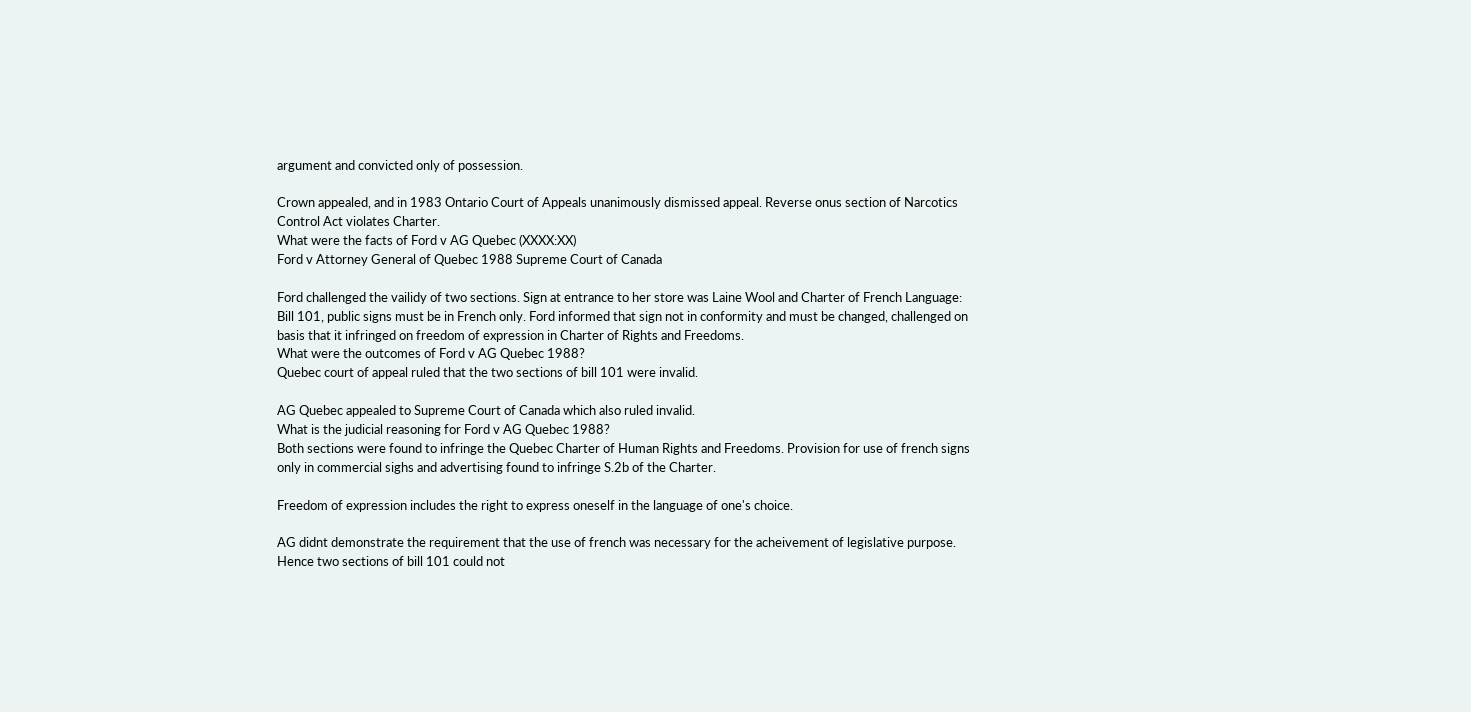argument and convicted only of possession.

Crown appealed, and in 1983 Ontario Court of Appeals unanimously dismissed appeal. Reverse onus section of Narcotics Control Act violates Charter.
What were the facts of Ford v AG Quebec (XXXX:XX)
Ford v Attorney General of Quebec 1988 Supreme Court of Canada

Ford challenged the vailidy of two sections. Sign at entrance to her store was Laine Wool and Charter of French Language: Bill 101, public signs must be in French only. Ford informed that sign not in conformity and must be changed, challenged on basis that it infringed on freedom of expression in Charter of Rights and Freedoms.
What were the outcomes of Ford v AG Quebec 1988?
Quebec court of appeal ruled that the two sections of bill 101 were invalid.

AG Quebec appealed to Supreme Court of Canada which also ruled invalid.
What is the judicial reasoning for Ford v AG Quebec 1988?
Both sections were found to infringe the Quebec Charter of Human Rights and Freedoms. Provision for use of french signs only in commercial sighs and advertising found to infringe S.2b of the Charter.

Freedom of expression includes the right to express oneself in the language of one's choice.

AG didnt demonstrate the requirement that the use of french was necessary for the acheivement of legislative purpose. Hence two sections of bill 101 could not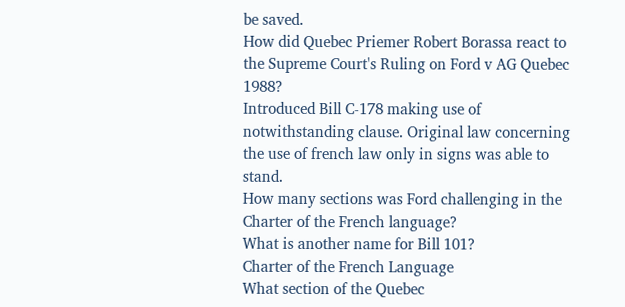be saved.
How did Quebec Priemer Robert Borassa react to the Supreme Court's Ruling on Ford v AG Quebec 1988?
Introduced Bill C-178 making use of notwithstanding clause. Original law concerning the use of french law only in signs was able to stand.
How many sections was Ford challenging in the Charter of the French language?
What is another name for Bill 101?
Charter of the French Language
What section of the Quebec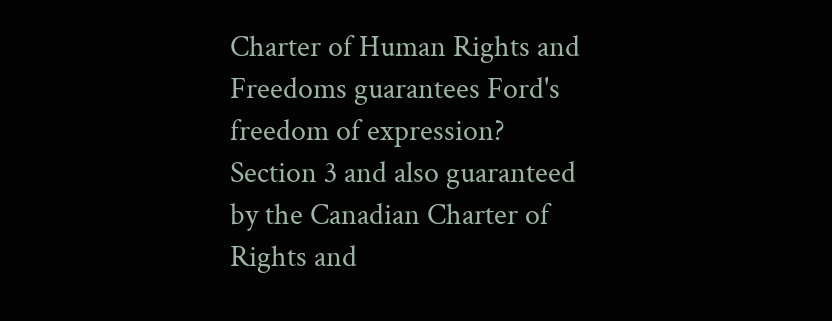Charter of Human Rights and Freedoms guarantees Ford's freedom of expression?
Section 3 and also guaranteed by the Canadian Charter of Rights and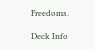Freedoms.

Deck Info